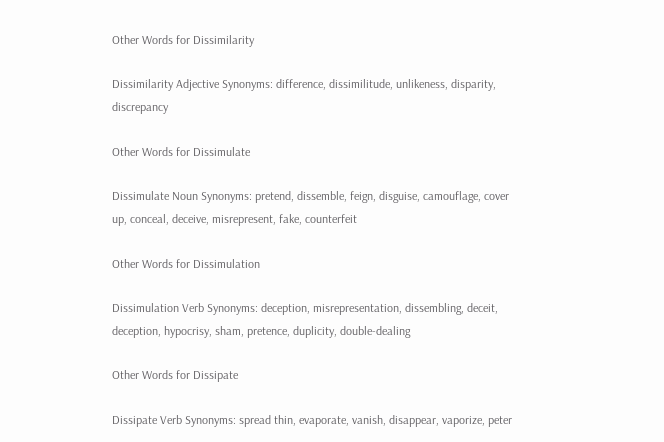Other Words for Dissimilarity

Dissimilarity Adjective Synonyms: difference, dissimilitude, unlikeness, disparity, discrepancy

Other Words for Dissimulate

Dissimulate Noun Synonyms: pretend, dissemble, feign, disguise, camouflage, cover up, conceal, deceive, misrepresent, fake, counterfeit

Other Words for Dissimulation

Dissimulation Verb Synonyms: deception, misrepresentation, dissembling, deceit, deception, hypocrisy, sham, pretence, duplicity, double-dealing

Other Words for Dissipate

Dissipate Verb Synonyms: spread thin, evaporate, vanish, disappear, vaporize, peter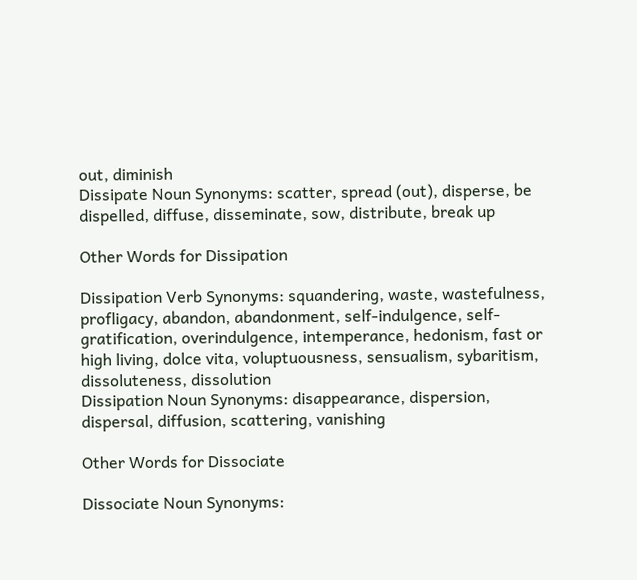out, diminish
Dissipate Noun Synonyms: scatter, spread (out), disperse, be dispelled, diffuse, disseminate, sow, distribute, break up

Other Words for Dissipation

Dissipation Verb Synonyms: squandering, waste, wastefulness, profligacy, abandon, abandonment, self-indulgence, self-gratification, overindulgence, intemperance, hedonism, fast or high living, dolce vita, voluptuousness, sensualism, sybaritism, dissoluteness, dissolution
Dissipation Noun Synonyms: disappearance, dispersion, dispersal, diffusion, scattering, vanishing

Other Words for Dissociate

Dissociate Noun Synonyms: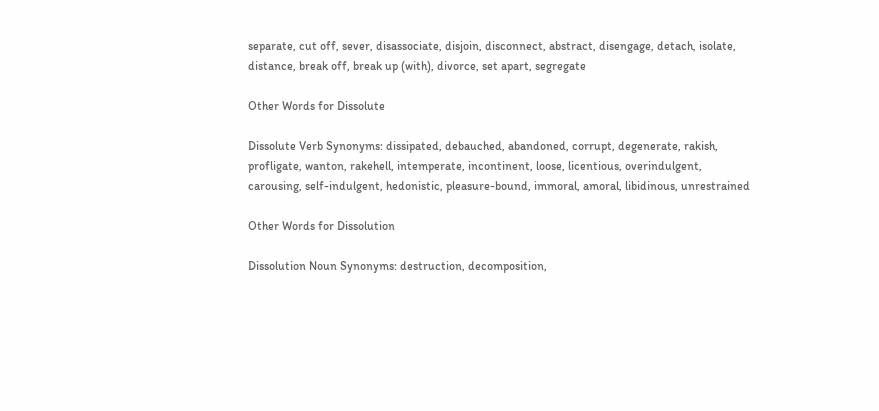separate, cut off, sever, disassociate, disjoin, disconnect, abstract, disengage, detach, isolate, distance, break off, break up (with), divorce, set apart, segregate

Other Words for Dissolute

Dissolute Verb Synonyms: dissipated, debauched, abandoned, corrupt, degenerate, rakish, profligate, wanton, rakehell, intemperate, incontinent, loose, licentious, overindulgent, carousing, self-indulgent, hedonistic, pleasure-bound, immoral, amoral, libidinous, unrestrained

Other Words for Dissolution

Dissolution Noun Synonyms: destruction, decomposition,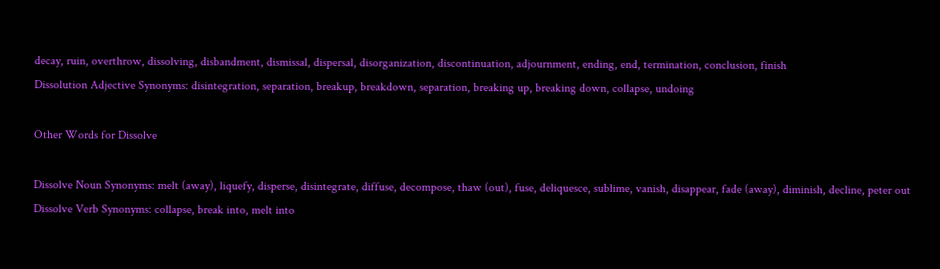decay, ruin, overthrow, dissolving, disbandment, dismissal, dispersal, disorganization, discontinuation, adjournment, ending, end, termination, conclusion, finish
Dissolution Adjective Synonyms: disintegration, separation, breakup, breakdown, separation, breaking up, breaking down, collapse, undoing

Other Words for Dissolve

Dissolve Noun Synonyms: melt (away), liquefy, disperse, disintegrate, diffuse, decompose, thaw (out), fuse, deliquesce, sublime, vanish, disappear, fade (away), diminish, decline, peter out
Dissolve Verb Synonyms: collapse, break into, melt into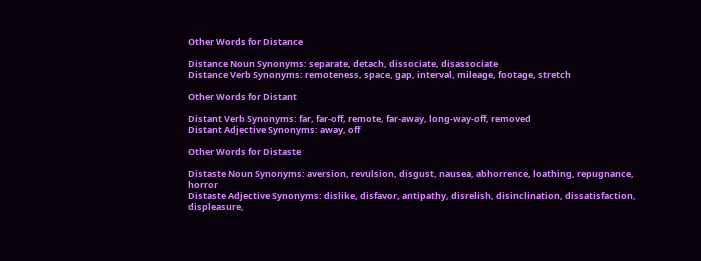Other Words for Distance

Distance Noun Synonyms: separate, detach, dissociate, disassociate
Distance Verb Synonyms: remoteness, space, gap, interval, mileage, footage, stretch

Other Words for Distant

Distant Verb Synonyms: far, far-off, remote, far-away, long-way-off, removed
Distant Adjective Synonyms: away, off

Other Words for Distaste

Distaste Noun Synonyms: aversion, revulsion, disgust, nausea, abhorrence, loathing, repugnance, horror
Distaste Adjective Synonyms: dislike, disfavor, antipathy, disrelish, disinclination, dissatisfaction, displeasure,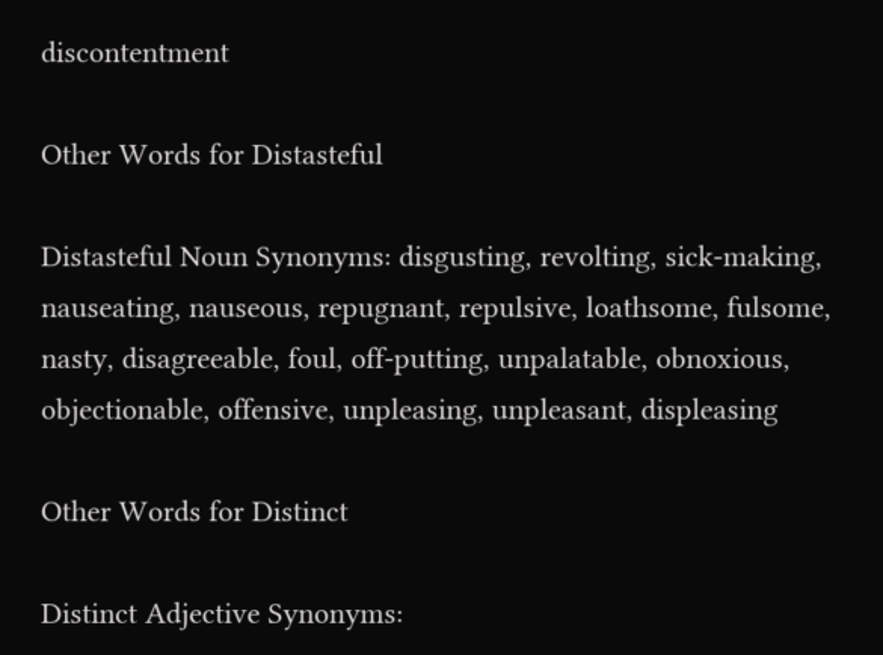discontentment

Other Words for Distasteful

Distasteful Noun Synonyms: disgusting, revolting, sick-making, nauseating, nauseous, repugnant, repulsive, loathsome, fulsome, nasty, disagreeable, foul, off-putting, unpalatable, obnoxious, objectionable, offensive, unpleasing, unpleasant, displeasing

Other Words for Distinct

Distinct Adjective Synonyms: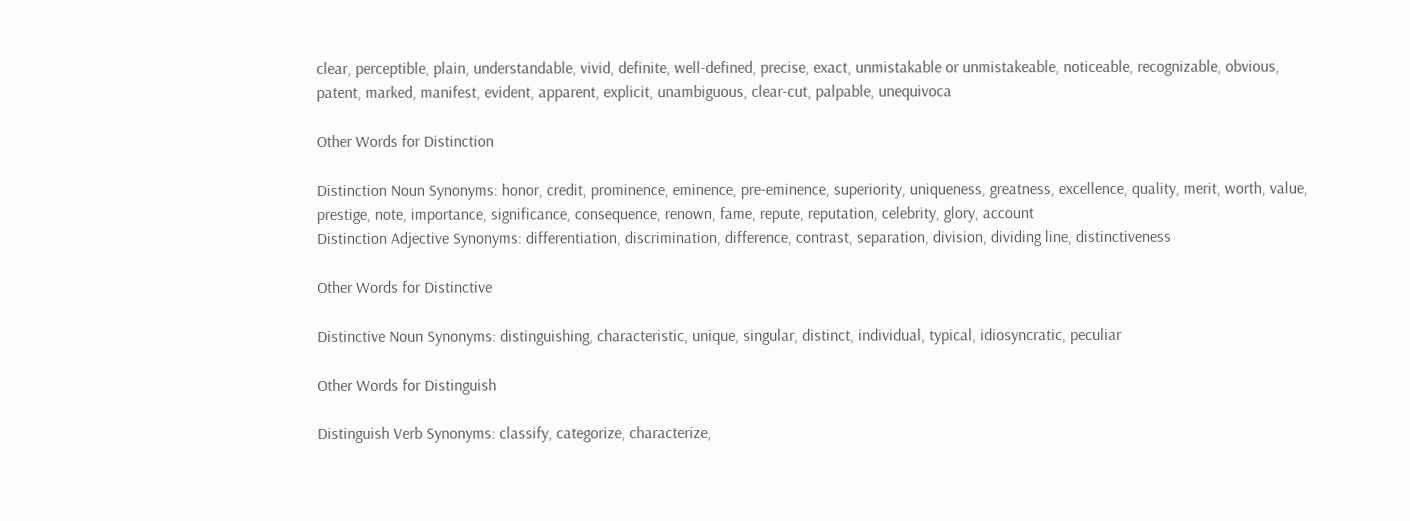clear, perceptible, plain, understandable, vivid, definite, well-defined, precise, exact, unmistakable or unmistakeable, noticeable, recognizable, obvious, patent, marked, manifest, evident, apparent, explicit, unambiguous, clear-cut, palpable, unequivoca

Other Words for Distinction

Distinction Noun Synonyms: honor, credit, prominence, eminence, pre-eminence, superiority, uniqueness, greatness, excellence, quality, merit, worth, value, prestige, note, importance, significance, consequence, renown, fame, repute, reputation, celebrity, glory, account
Distinction Adjective Synonyms: differentiation, discrimination, difference, contrast, separation, division, dividing line, distinctiveness

Other Words for Distinctive

Distinctive Noun Synonyms: distinguishing, characteristic, unique, singular, distinct, individual, typical, idiosyncratic, peculiar

Other Words for Distinguish

Distinguish Verb Synonyms: classify, categorize, characterize,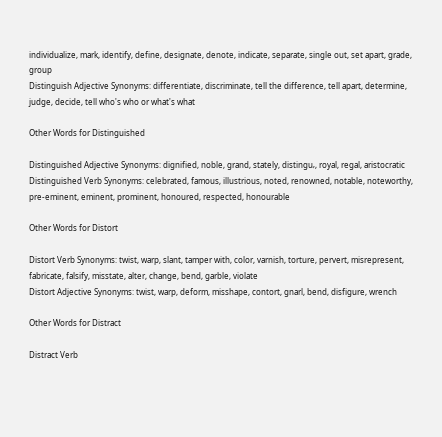individualize, mark, identify, define, designate, denote, indicate, separate, single out, set apart, grade, group
Distinguish Adjective Synonyms: differentiate, discriminate, tell the difference, tell apart, determine, judge, decide, tell who's who or what's what

Other Words for Distinguished

Distinguished Adjective Synonyms: dignified, noble, grand, stately, distingu‚, royal, regal, aristocratic
Distinguished Verb Synonyms: celebrated, famous, illustrious, noted, renowned, notable, noteworthy, pre-eminent, eminent, prominent, honoured, respected, honourable

Other Words for Distort

Distort Verb Synonyms: twist, warp, slant, tamper with, color, varnish, torture, pervert, misrepresent, fabricate, falsify, misstate, alter, change, bend, garble, violate
Distort Adjective Synonyms: twist, warp, deform, misshape, contort, gnarl, bend, disfigure, wrench

Other Words for Distract

Distract Verb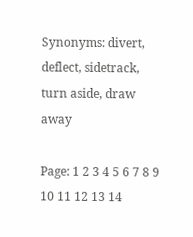Synonyms: divert, deflect, sidetrack, turn aside, draw away

Page: 1 2 3 4 5 6 7 8 9 10 11 12 13 14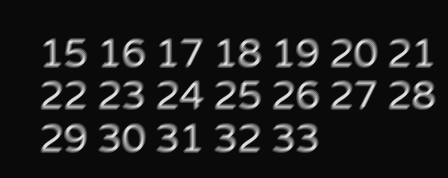15 16 17 18 19 20 21 22 23 24 25 26 27 28 29 30 31 32 33